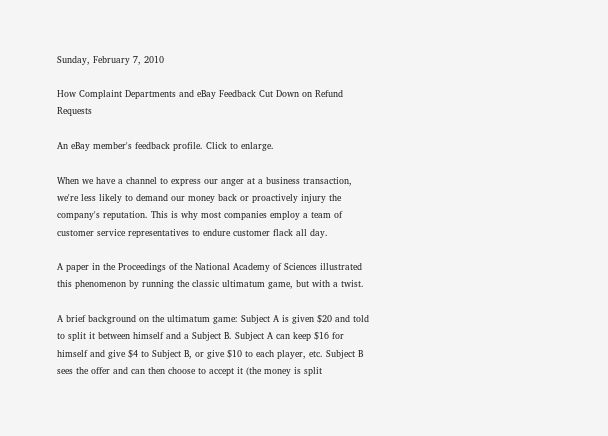Sunday, February 7, 2010

How Complaint Departments and eBay Feedback Cut Down on Refund Requests

An eBay member's feedback profile. Click to enlarge.

When we have a channel to express our anger at a business transaction, we're less likely to demand our money back or proactively injury the company's reputation. This is why most companies employ a team of customer service representatives to endure customer flack all day.

A paper in the Proceedings of the National Academy of Sciences illustrated this phenomenon by running the classic ultimatum game, but with a twist.

A brief background on the ultimatum game: Subject A is given $20 and told to split it between himself and a Subject B. Subject A can keep $16 for himself and give $4 to Subject B, or give $10 to each player, etc. Subject B sees the offer and can then choose to accept it (the money is split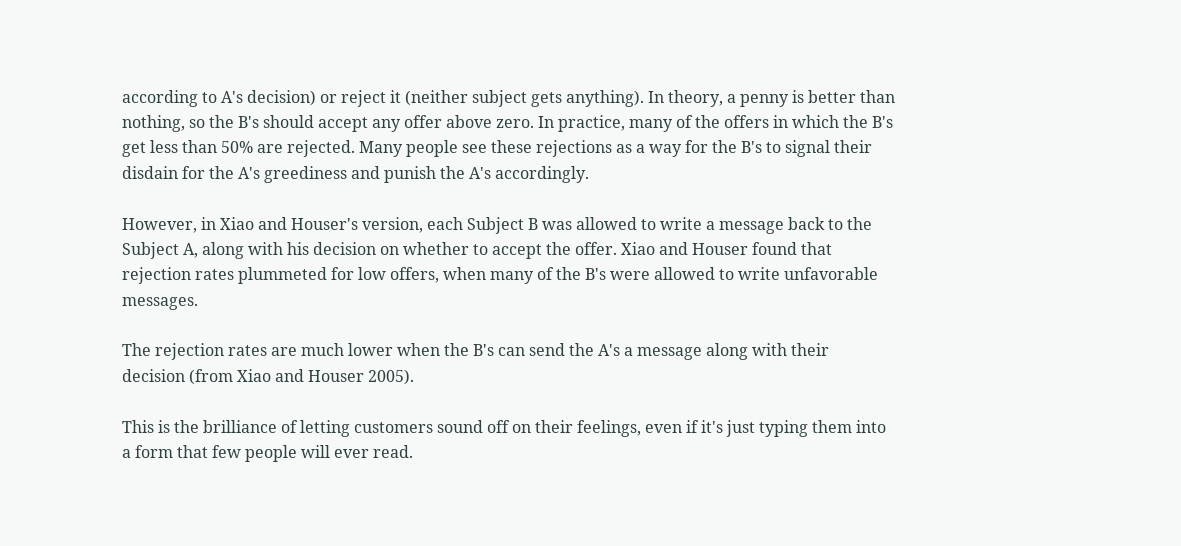according to A's decision) or reject it (neither subject gets anything). In theory, a penny is better than nothing, so the B's should accept any offer above zero. In practice, many of the offers in which the B's get less than 50% are rejected. Many people see these rejections as a way for the B's to signal their disdain for the A's greediness and punish the A's accordingly.

However, in Xiao and Houser's version, each Subject B was allowed to write a message back to the Subject A, along with his decision on whether to accept the offer. Xiao and Houser found that rejection rates plummeted for low offers, when many of the B's were allowed to write unfavorable messages.

The rejection rates are much lower when the B's can send the A's a message along with their decision (from Xiao and Houser 2005).

This is the brilliance of letting customers sound off on their feelings, even if it's just typing them into a form that few people will ever read.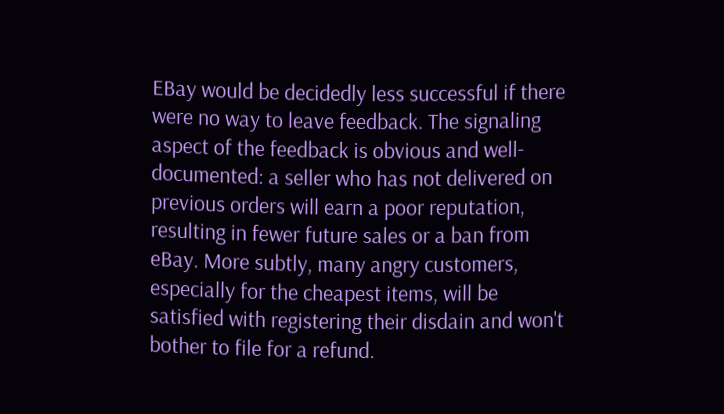EBay would be decidedly less successful if there were no way to leave feedback. The signaling aspect of the feedback is obvious and well-documented: a seller who has not delivered on previous orders will earn a poor reputation, resulting in fewer future sales or a ban from eBay. More subtly, many angry customers, especially for the cheapest items, will be satisfied with registering their disdain and won't bother to file for a refund.